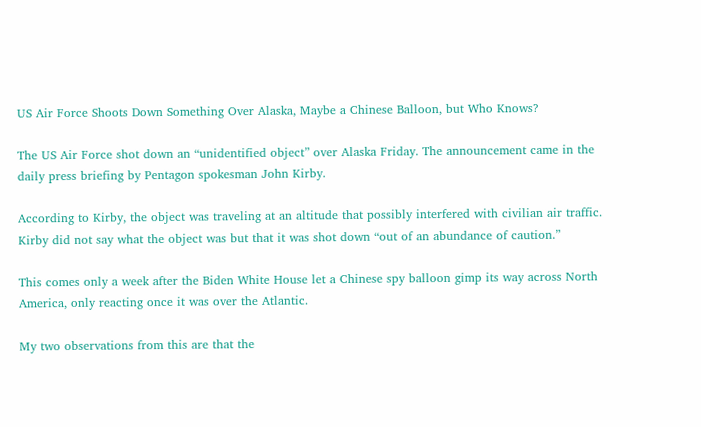US Air Force Shoots Down Something Over Alaska, Maybe a Chinese Balloon, but Who Knows?

The US Air Force shot down an “unidentified object” over Alaska Friday. The announcement came in the daily press briefing by Pentagon spokesman John Kirby.

According to Kirby, the object was traveling at an altitude that possibly interfered with civilian air traffic. Kirby did not say what the object was but that it was shot down “out of an abundance of caution.”

This comes only a week after the Biden White House let a Chinese spy balloon gimp its way across North America, only reacting once it was over the Atlantic.

My two observations from this are that the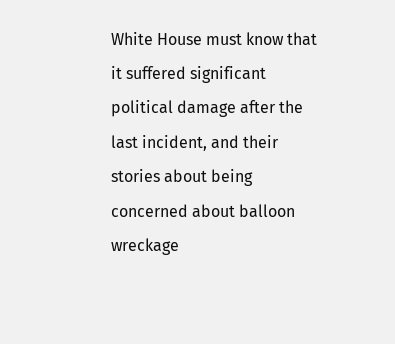White House must know that it suffered significant political damage after the last incident, and their stories about being concerned about balloon wreckage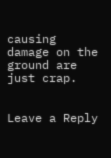causing damage on the ground are just crap.


Leave a Reply